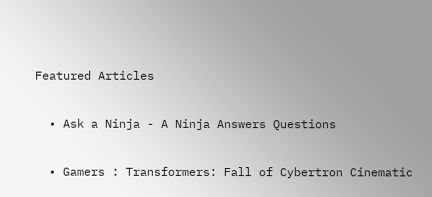Featured Articles

  • Ask a Ninja - A Ninja Answers Questions

  • Gamers : Transformers: Fall of Cybertron Cinematic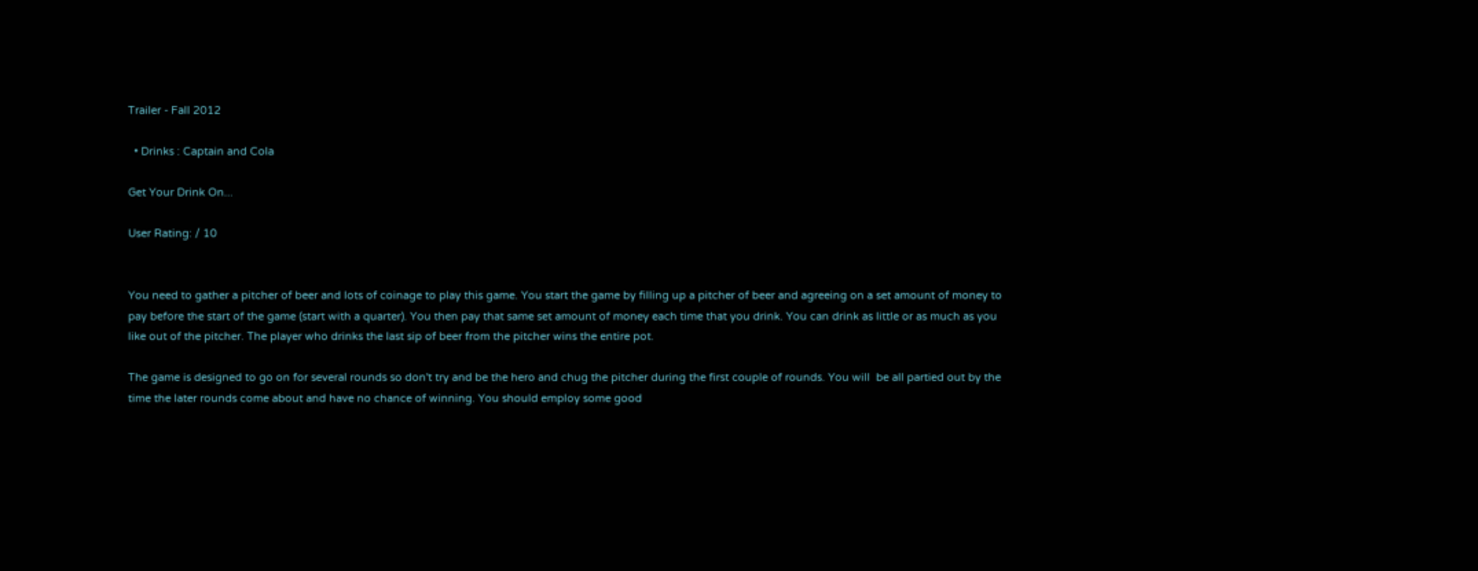Trailer - Fall 2012

  • Drinks : Captain and Cola

Get Your Drink On...

User Rating: / 10


You need to gather a pitcher of beer and lots of coinage to play this game. You start the game by filling up a pitcher of beer and agreeing on a set amount of money to pay before the start of the game (start with a quarter). You then pay that same set amount of money each time that you drink. You can drink as little or as much as you like out of the pitcher. The player who drinks the last sip of beer from the pitcher wins the entire pot.

The game is designed to go on for several rounds so don't try and be the hero and chug the pitcher during the first couple of rounds. You will  be all partied out by the time the later rounds come about and have no chance of winning. You should employ some good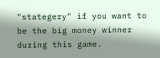"stategery" if you want to be the big money winner during this game.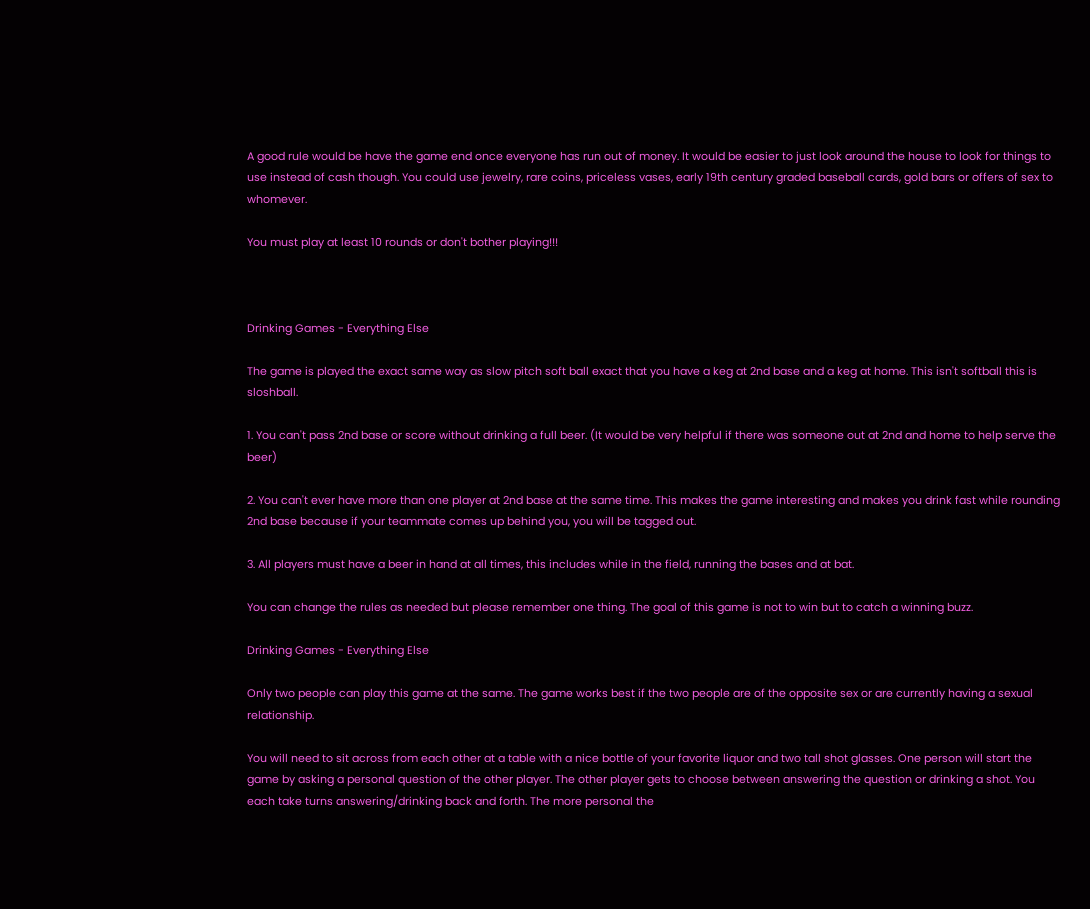A good rule would be have the game end once everyone has run out of money. It would be easier to just look around the house to look for things to use instead of cash though. You could use jewelry, rare coins, priceless vases, early 19th century graded baseball cards, gold bars or offers of sex to whomever.

You must play at least 10 rounds or don't bother playing!!!



Drinking Games - Everything Else

The game is played the exact same way as slow pitch soft ball exact that you have a keg at 2nd base and a keg at home. This isn't softball this is sloshball.

1. You can't pass 2nd base or score without drinking a full beer. (It would be very helpful if there was someone out at 2nd and home to help serve the beer)

2. You can't ever have more than one player at 2nd base at the same time. This makes the game interesting and makes you drink fast while rounding 2nd base because if your teammate comes up behind you, you will be tagged out.

3. All players must have a beer in hand at all times, this includes while in the field, running the bases and at bat.

You can change the rules as needed but please remember one thing. The goal of this game is not to win but to catch a winning buzz.

Drinking Games - Everything Else

Only two people can play this game at the same. The game works best if the two people are of the opposite sex or are currently having a sexual relationship.

You will need to sit across from each other at a table with a nice bottle of your favorite liquor and two tall shot glasses. One person will start the game by asking a personal question of the other player. The other player gets to choose between answering the question or drinking a shot. You each take turns answering/drinking back and forth. The more personal the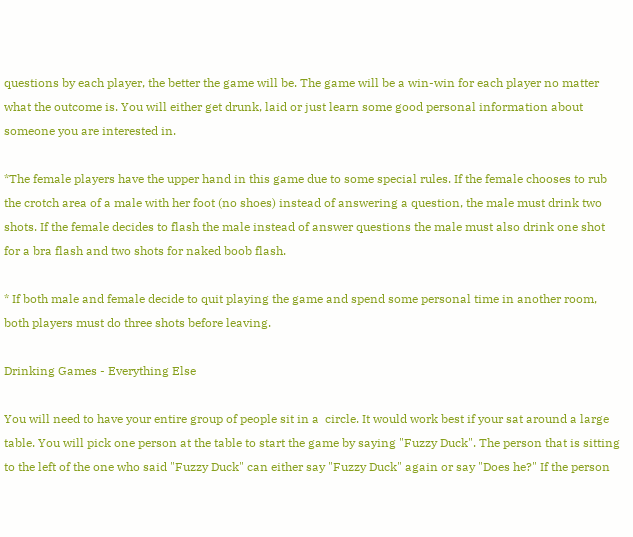questions by each player, the better the game will be. The game will be a win-win for each player no matter what the outcome is. You will either get drunk, laid or just learn some good personal information about someone you are interested in.

*The female players have the upper hand in this game due to some special rules. If the female chooses to rub the crotch area of a male with her foot (no shoes) instead of answering a question, the male must drink two shots. If the female decides to flash the male instead of answer questions the male must also drink one shot for a bra flash and two shots for naked boob flash.

* If both male and female decide to quit playing the game and spend some personal time in another room, both players must do three shots before leaving.

Drinking Games - Everything Else

You will need to have your entire group of people sit in a  circle. It would work best if your sat around a large table. You will pick one person at the table to start the game by saying "Fuzzy Duck". The person that is sitting to the left of the one who said "Fuzzy Duck" can either say "Fuzzy Duck" again or say "Does he?" If the person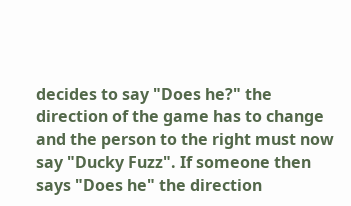decides to say "Does he?" the direction of the game has to change and the person to the right must now say "Ducky Fuzz". If someone then says "Does he" the direction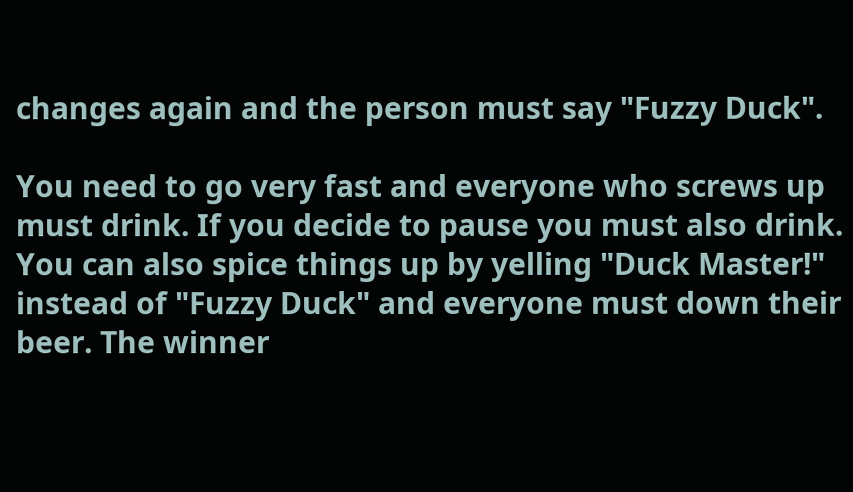changes again and the person must say "Fuzzy Duck".

You need to go very fast and everyone who screws up must drink. If you decide to pause you must also drink. You can also spice things up by yelling "Duck Master!" instead of "Fuzzy Duck" and everyone must down their beer. The winner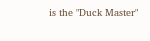is the "Duck Master"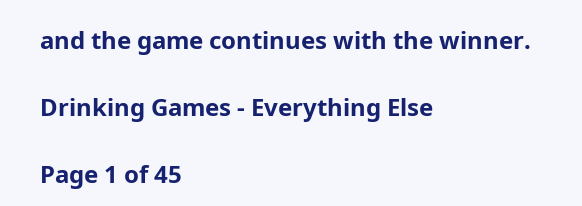and the game continues with the winner.

Drinking Games - Everything Else

Page 1 of 45